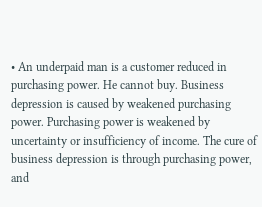• An underpaid man is a customer reduced in purchasing power. He cannot buy. Business depression is caused by weakened purchasing power. Purchasing power is weakened by uncertainty or insufficiency of income. The cure of business depression is through purchasing power, and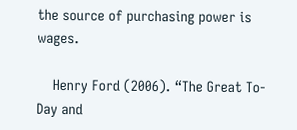the source of purchasing power is wages.

    Henry Ford (2006). “The Great To-Day and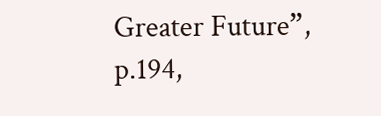Greater Future”, p.194,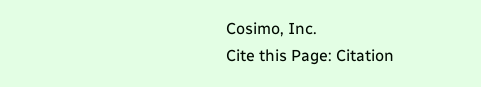Cosimo, Inc.
Cite this Page: Citation